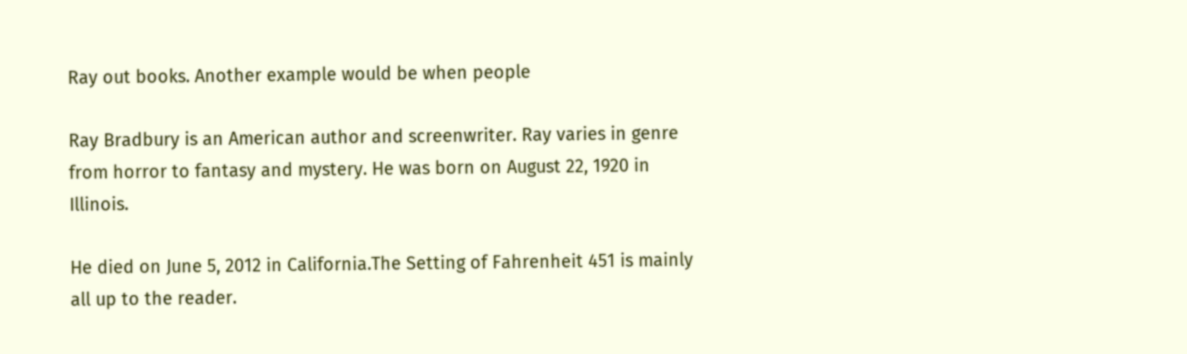Ray out books. Another example would be when people

Ray Bradbury is an American author and screenwriter. Ray varies in genre from horror to fantasy and mystery. He was born on August 22, 1920 in Illinois.

He died on June 5, 2012 in California.The Setting of Fahrenheit 451 is mainly all up to the reader.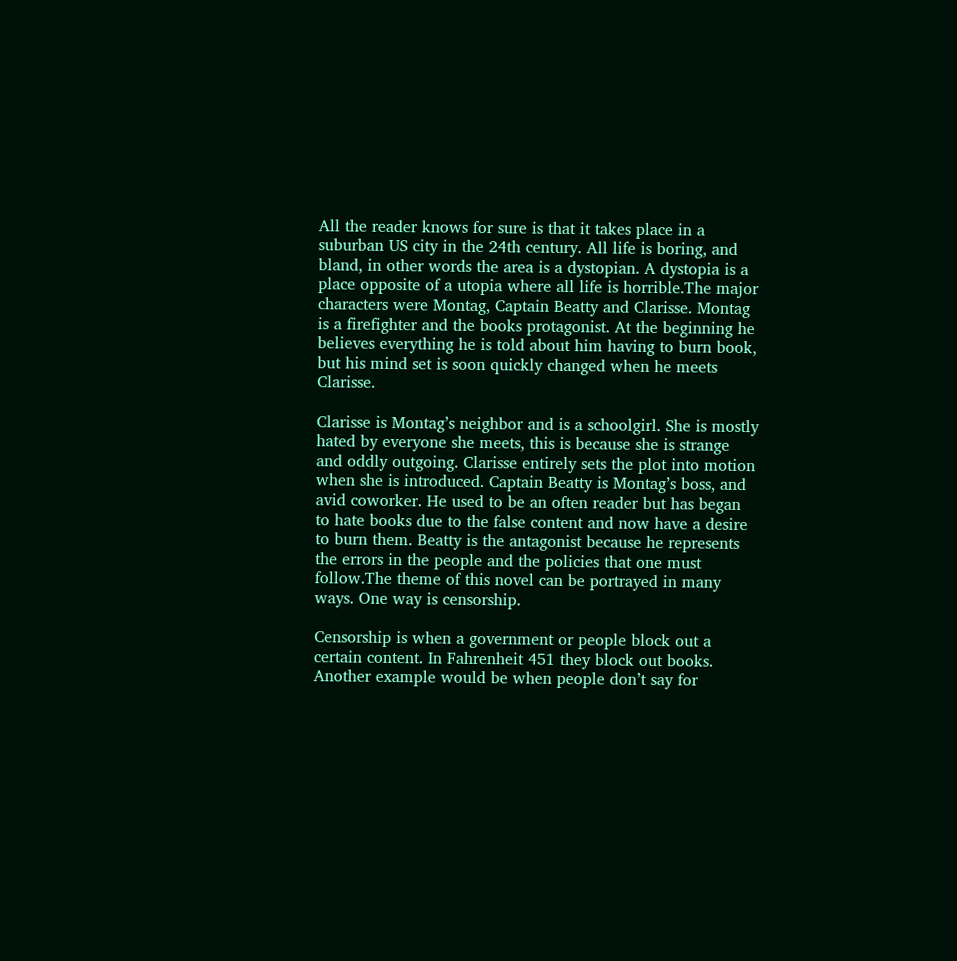All the reader knows for sure is that it takes place in a suburban US city in the 24th century. All life is boring, and bland, in other words the area is a dystopian. A dystopia is a place opposite of a utopia where all life is horrible.The major characters were Montag, Captain Beatty and Clarisse. Montag is a firefighter and the books protagonist. At the beginning he believes everything he is told about him having to burn book,  but his mind set is soon quickly changed when he meets Clarisse.

Clarisse is Montag’s neighbor and is a schoolgirl. She is mostly hated by everyone she meets, this is because she is strange and oddly outgoing. Clarisse entirely sets the plot into motion when she is introduced. Captain Beatty is Montag’s boss, and avid coworker. He used to be an often reader but has began to hate books due to the false content and now have a desire to burn them. Beatty is the antagonist because he represents the errors in the people and the policies that one must follow.The theme of this novel can be portrayed in many ways. One way is censorship.

Censorship is when a government or people block out a certain content. In Fahrenheit 451 they block out books. Another example would be when people don’t say for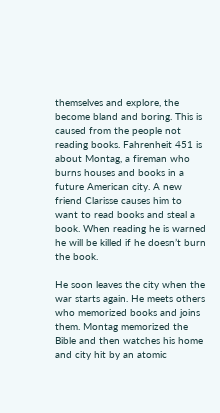themselves and explore, the become bland and boring. This is caused from the people not reading books. Fahrenheit 451 is about Montag, a fireman who burns houses and books in a future American city. A new friend Clarisse causes him to want to read books and steal a book. When reading he is warned he will be killed if he doesn’t burn the book.

He soon leaves the city when the war starts again. He meets others who memorized books and joins them. Montag memorized the Bible and then watches his home and city hit by an atomic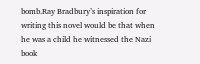bomb.Ray Bradbury’s inspiration for writing this novel would be that when he was a child he witnessed the Nazi book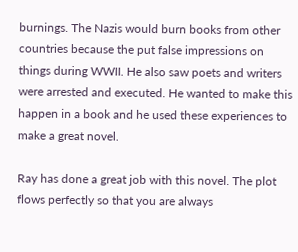burnings. The Nazis would burn books from other countries because the put false impressions on things during WWII. He also saw poets and writers were arrested and executed. He wanted to make this happen in a book and he used these experiences to make a great novel.

Ray has done a great job with this novel. The plot flows perfectly so that you are always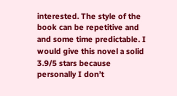interested. The style of the book can be repetitive and and some time predictable. I would give this novel a solid 3.9/5 stars because personally I don’t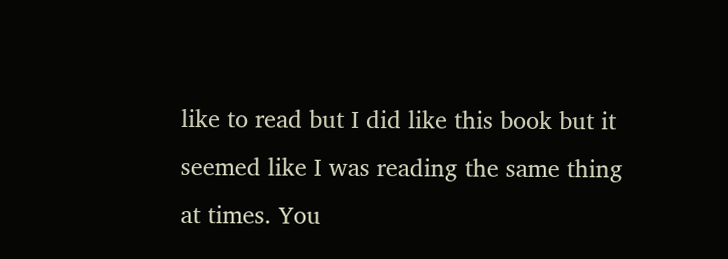like to read but I did like this book but it seemed like I was reading the same thing at times. You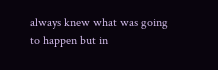always knew what was going to happen but in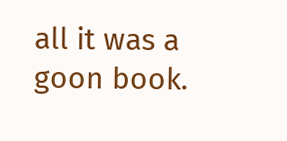all it was a goon book.